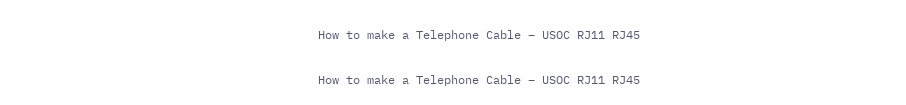How to make a Telephone Cable – USOC RJ11 RJ45

How to make a Telephone Cable – USOC RJ11 RJ45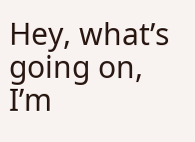Hey, what’s going on, I’m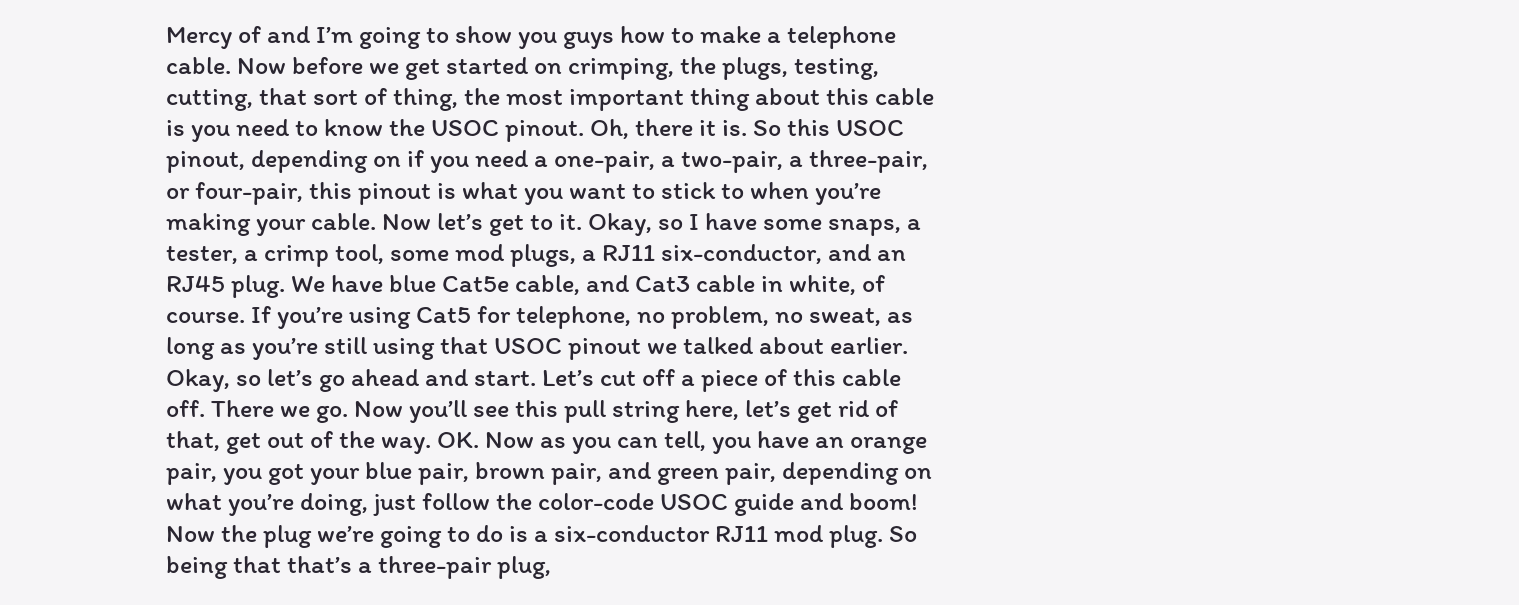Mercy of and I’m going to show you guys how to make a telephone cable. Now before we get started on crimping, the plugs, testing, cutting, that sort of thing, the most important thing about this cable is you need to know the USOC pinout. Oh, there it is. So this USOC pinout, depending on if you need a one-pair, a two-pair, a three-pair, or four-pair, this pinout is what you want to stick to when you’re making your cable. Now let’s get to it. Okay, so I have some snaps, a tester, a crimp tool, some mod plugs, a RJ11 six-conductor, and an RJ45 plug. We have blue Cat5e cable, and Cat3 cable in white, of course. If you’re using Cat5 for telephone, no problem, no sweat, as long as you’re still using that USOC pinout we talked about earlier.
Okay, so let’s go ahead and start. Let’s cut off a piece of this cable off. There we go. Now you’ll see this pull string here, let’s get rid of that, get out of the way. OK. Now as you can tell, you have an orange pair, you got your blue pair, brown pair, and green pair, depending on what you’re doing, just follow the color-code USOC guide and boom! Now the plug we’re going to do is a six-conductor RJ11 mod plug. So being that that’s a three-pair plug,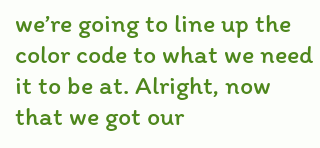we’re going to line up the color code to what we need it to be at. Alright, now that we got our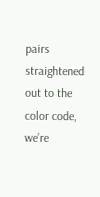pairs straightened out to the color code, we’re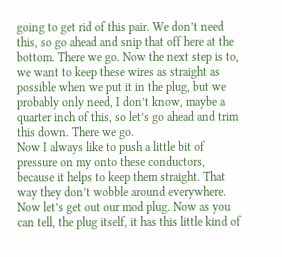going to get rid of this pair. We don’t need this, so go ahead and snip that off here at the bottom. There we go. Now the next step is to, we want to keep these wires as straight as possible when we put it in the plug, but we probably only need, I don’t know, maybe a quarter inch of this, so let’s go ahead and trim this down. There we go.
Now I always like to push a little bit of pressure on my onto these conductors, because it helps to keep them straight. That way they don’t wobble around everywhere. Now let’s get out our mod plug. Now as you can tell, the plug itself, it has this little kind of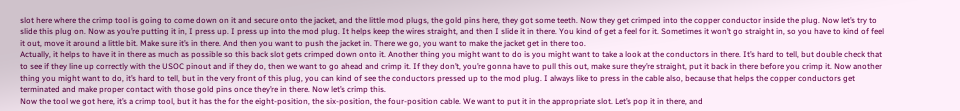slot here where the crimp tool is going to come down on it and secure onto the jacket, and the little mod plugs, the gold pins here, they got some teeth. Now they get crimped into the copper conductor inside the plug. Now let’s try to slide this plug on. Now as you’re putting it in, I press up. I press up into the mod plug. It helps keep the wires straight, and then I slide it in there. You kind of get a feel for it. Sometimes it won’t go straight in, so you have to kind of feel it out, move it around a little bit. Make sure it’s in there. And then you want to push the jacket in. There we go, you want to make the jacket get in there too.
Actually, it helps to have it in there as much as possible so this back slot gets crimped down onto it. Another thing you might want to do is you might want to take a look at the conductors in there. It’s hard to tell, but double check that to see if they line up correctly with the USOC pinout and if they do, then we want to go ahead and crimp it. If they don’t, you’re gonna have to pull this out, make sure they’re straight, put it back in there before you crimp it. Now another thing you might want to do, it’s hard to tell, but in the very front of this plug, you can kind of see the conductors pressed up to the mod plug. I always like to press in the cable also, because that helps the copper conductors get terminated and make proper contact with those gold pins once they’re in there. Now let’s crimp this.
Now the tool we got here, it’s a crimp tool, but it has the for the eight-position, the six-position, the four-position cable. We want to put it in the appropriate slot. Let’s pop it in there, and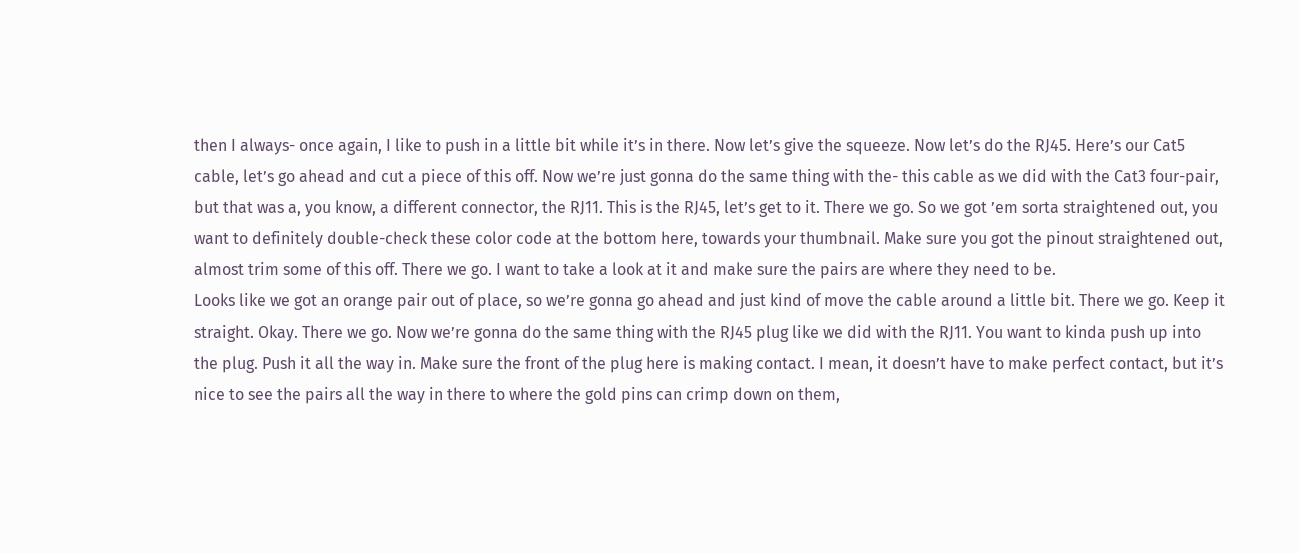then I always- once again, I like to push in a little bit while it’s in there. Now let’s give the squeeze. Now let’s do the RJ45. Here’s our Cat5 cable, let’s go ahead and cut a piece of this off. Now we’re just gonna do the same thing with the- this cable as we did with the Cat3 four-pair, but that was a, you know, a different connector, the RJ11. This is the RJ45, let’s get to it. There we go. So we got ’em sorta straightened out, you want to definitely double-check these color code at the bottom here, towards your thumbnail. Make sure you got the pinout straightened out, almost trim some of this off. There we go. I want to take a look at it and make sure the pairs are where they need to be.
Looks like we got an orange pair out of place, so we’re gonna go ahead and just kind of move the cable around a little bit. There we go. Keep it straight. Okay. There we go. Now we’re gonna do the same thing with the RJ45 plug like we did with the RJ11. You want to kinda push up into the plug. Push it all the way in. Make sure the front of the plug here is making contact. I mean, it doesn’t have to make perfect contact, but it’s nice to see the pairs all the way in there to where the gold pins can crimp down on them,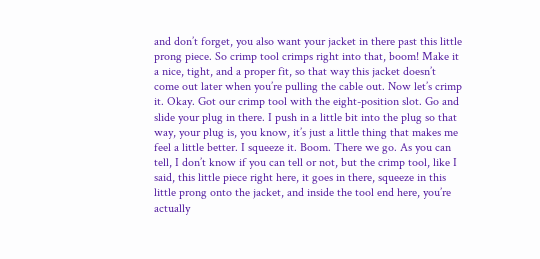and don’t forget, you also want your jacket in there past this little prong piece. So crimp tool crimps right into that, boom! Make it a nice, tight, and a proper fit, so that way this jacket doesn’t come out later when you’re pulling the cable out. Now let’s crimp it. Okay. Got our crimp tool with the eight-position slot. Go and slide your plug in there. I push in a little bit into the plug so that way, your plug is, you know, it’s just a little thing that makes me feel a little better. I squeeze it. Boom. There we go. As you can tell, I don’t know if you can tell or not, but the crimp tool, like I said, this little piece right here, it goes in there, squeeze in this little prong onto the jacket, and inside the tool end here, you’re actually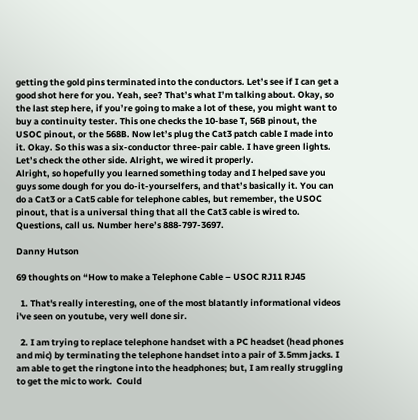getting the gold pins terminated into the conductors. Let’s see if I can get a good shot here for you. Yeah, see? That’s what I’m talking about. Okay, so the last step here, if you’re going to make a lot of these, you might want to buy a continuity tester. This one checks the 10-base T, 56B pinout, the USOC pinout, or the 568B. Now let’s plug the Cat3 patch cable I made into it. Okay. So this was a six-conductor three-pair cable. I have green lights. Let’s check the other side. Alright, we wired it properly.
Alright, so hopefully you learned something today and I helped save you guys some dough for you do-it-yourselfers, and that’s basically it. You can do a Cat3 or a Cat5 cable for telephone cables, but remember, the USOC pinout, that is a universal thing that all the Cat3 cable is wired to. Questions, call us. Number here’s 888-797-3697.

Danny Hutson

69 thoughts on “How to make a Telephone Cable – USOC RJ11 RJ45

  1. That's really interesting, one of the most blatantly informational videos i've seen on youtube, very well done sir.

  2. I am trying to replace telephone handset with a PC headset (head phones and mic) by terminating the telephone handset into a pair of 3.5mm jacks. I am able to get the ringtone into the headphones; but, I am really struggling to get the mic to work.  Could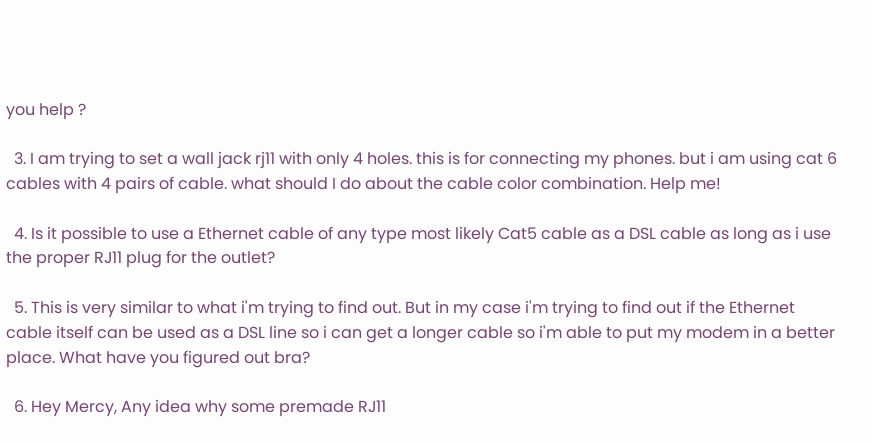you help ?

  3. I am trying to set a wall jack rj11 with only 4 holes. this is for connecting my phones. but i am using cat 6 cables with 4 pairs of cable. what should I do about the cable color combination. Help me!

  4. Is it possible to use a Ethernet cable of any type most likely Cat5 cable as a DSL cable as long as i use the proper RJ11 plug for the outlet?

  5. This is very similar to what i'm trying to find out. But in my case i'm trying to find out if the Ethernet cable itself can be used as a DSL line so i can get a longer cable so i'm able to put my modem in a better place. What have you figured out bra?

  6. Hey Mercy, Any idea why some premade RJ11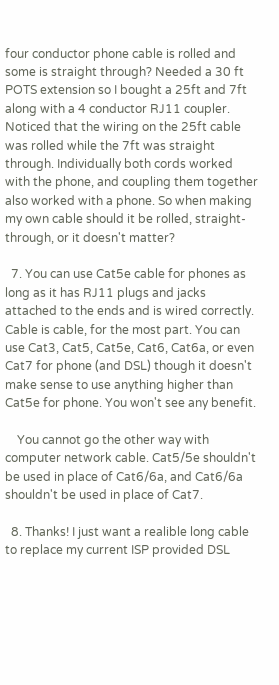four conductor phone cable is rolled and some is straight through? Needed a 30 ft POTS extension so I bought a 25ft and 7ft along with a 4 conductor RJ11 coupler. Noticed that the wiring on the 25ft cable was rolled while the 7ft was straight through. Individually both cords worked with the phone, and coupling them together also worked with a phone. So when making my own cable should it be rolled, straight-through, or it doesn't matter?

  7. You can use Cat5e cable for phones as long as it has RJ11 plugs and jacks attached to the ends and is wired correctly. Cable is cable, for the most part. You can use Cat3, Cat5, Cat5e, Cat6, Cat6a, or even Cat7 for phone (and DSL) though it doesn't make sense to use anything higher than Cat5e for phone. You won't see any benefit.

    You cannot go the other way with computer network cable. Cat5/5e shouldn't be used in place of Cat6/6a, and Cat6/6a shouldn't be used in place of Cat7.

  8. Thanks! I just want a realible long cable to replace my current ISP provided DSL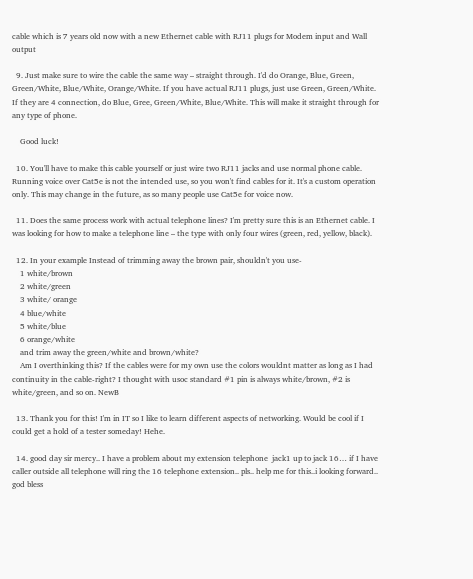cable which is 7 years old now with a new Ethernet cable with RJ11 plugs for Modem input and Wall output

  9. Just make sure to wire the cable the same way – straight through. I'd do Orange, Blue, Green, Green/White, Blue/White, Orange/White. If you have actual RJ11 plugs, just use Green, Green/White. If they are 4 connection, do Blue, Gree, Green/White, Blue/White. This will make it straight through for any type of phone.

    Good luck!

  10. You'll have to make this cable yourself or just wire two RJ11 jacks and use normal phone cable. Running voice over Cat5e is not the intended use, so you won't find cables for it. It's a custom operation only. This may change in the future, as so many people use Cat5e for voice now.

  11. Does the same process work with actual telephone lines? I'm pretty sure this is an Ethernet cable. I was looking for how to make a telephone line – the type with only four wires (green, red, yellow, black).

  12. In your example Instead of trimming away the brown pair, shouldn't you use-
    1 white/brown
    2 white/green
    3 white/ orange
    4 blue/white
    5 white/blue
    6 orange/white
    and trim away the green/white and brown/white?
    Am I overthinking this? If the cables were for my own use the colors wouldnt matter as long as I had continuity in the cable-right? I thought with usoc standard #1 pin is always white/brown, #2 is white/green, and so on. NewB

  13. Thank you for this! I'm in IT so I like to learn different aspects of networking. Would be cool if I could get a hold of a tester someday! Hehe.

  14. good day sir mercy.. I have a problem about my extension telephone  jack1 up to jack 16… if I have caller outside all telephone will ring the 16 telephone extension.. pls.. help me for this..i looking forward.. god bless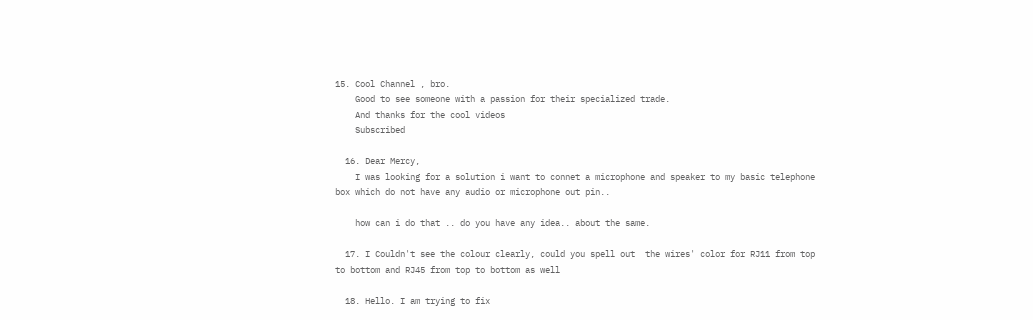15. Cool Channel , bro.
    Good to see someone with a passion for their specialized trade.
    And thanks for the cool videos
    Subscribed

  16. Dear Mercy,
    I was looking for a solution i want to connet a microphone and speaker to my basic telephone box which do not have any audio or microphone out pin..

    how can i do that .. do you have any idea.. about the same.

  17. I Couldn't see the colour clearly, could you spell out  the wires' color for RJ11 from top to bottom and RJ45 from top to bottom as well

  18. Hello. I am trying to fix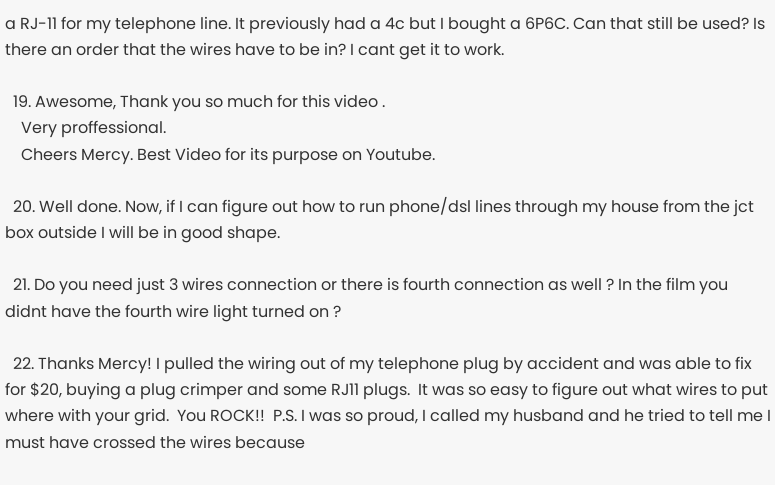a RJ-11 for my telephone line. It previously had a 4c but I bought a 6P6C. Can that still be used? Is there an order that the wires have to be in? I cant get it to work.

  19. Awesome, Thank you so much for this video .
    Very proffessional.
    Cheers Mercy. Best Video for its purpose on Youtube.

  20. Well done. Now, if I can figure out how to run phone/dsl lines through my house from the jct box outside I will be in good shape.

  21. Do you need just 3 wires connection or there is fourth connection as well ? In the film you didnt have the fourth wire light turned on ?

  22. Thanks Mercy! I pulled the wiring out of my telephone plug by accident and was able to fix for $20, buying a plug crimper and some RJ11 plugs.  It was so easy to figure out what wires to put where with your grid.  You ROCK!!  P.S. I was so proud, I called my husband and he tried to tell me I must have crossed the wires because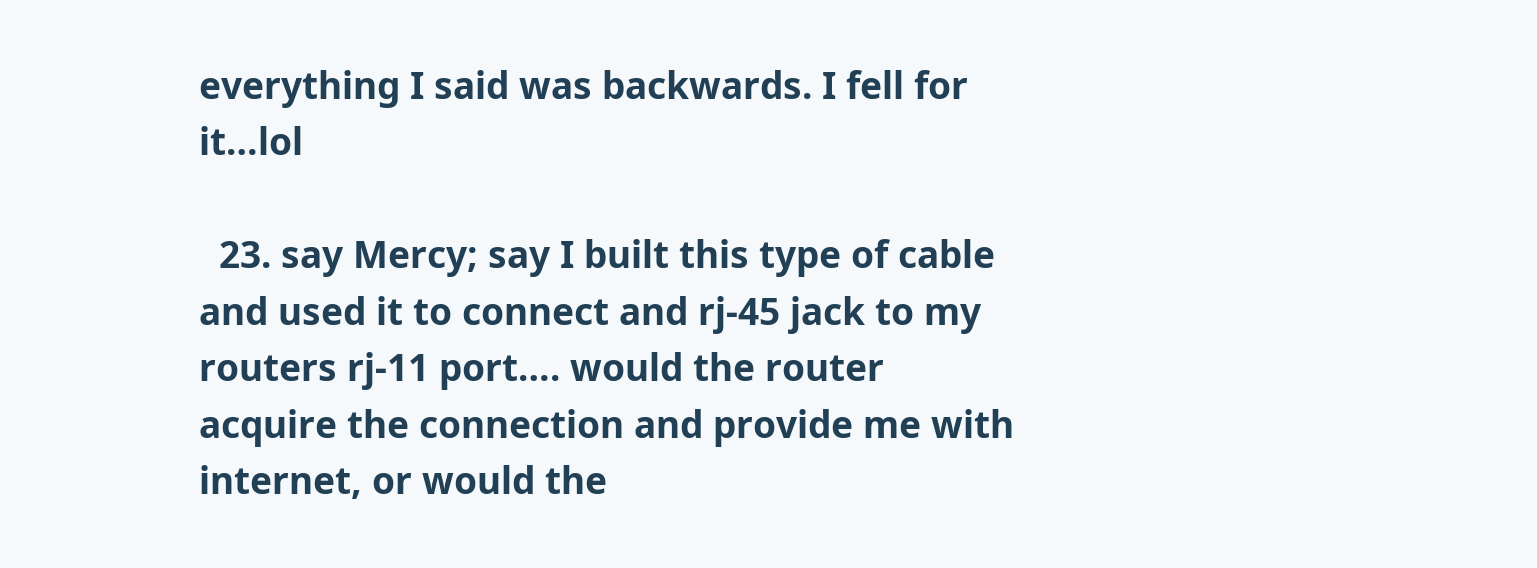everything I said was backwards. I fell for it…lol

  23. say Mercy; say I built this type of cable and used it to connect and rj-45 jack to my routers rj-11 port…. would the router acquire the connection and provide me with internet, or would the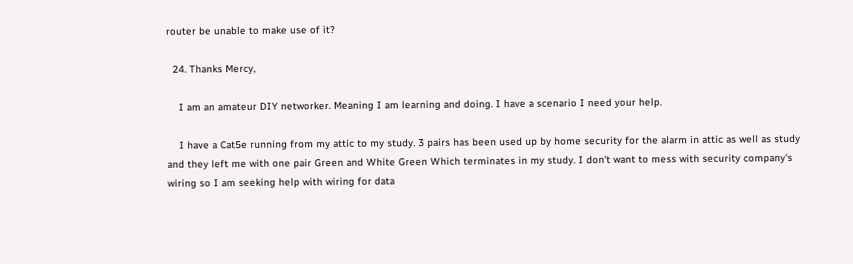router be unable to make use of it?

  24. Thanks Mercy,

    I am an amateur DIY networker. Meaning I am learning and doing. I have a scenario I need your help.

    I have a Cat5e running from my attic to my study. 3 pairs has been used up by home security for the alarm in attic as well as study and they left me with one pair Green and White Green Which terminates in my study. I don't want to mess with security company's wiring so I am seeking help with wiring for data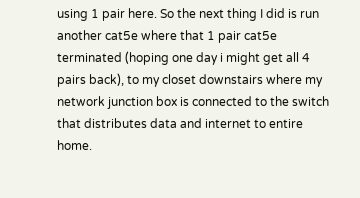using 1 pair here. So the next thing I did is run another cat5e where that 1 pair cat5e terminated (hoping one day i might get all 4 pairs back), to my closet downstairs where my network junction box is connected to the switch that distributes data and internet to entire home.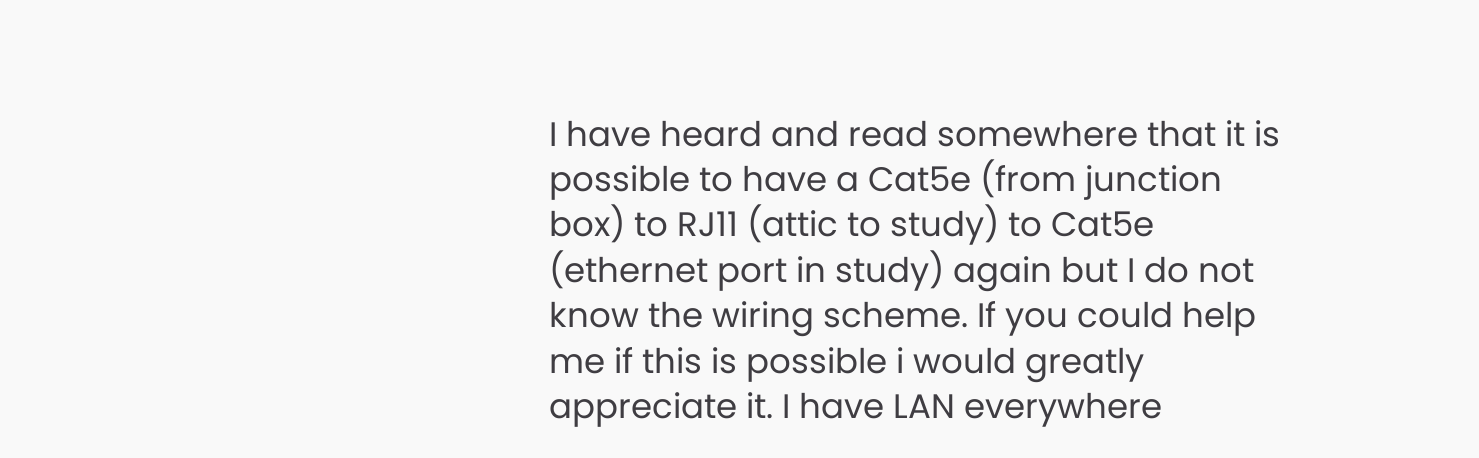I have heard and read somewhere that it is possible to have a Cat5e (from junction box) to RJ11 (attic to study) to Cat5e (ethernet port in study) again but I do not know the wiring scheme. If you could help me if this is possible i would greatly appreciate it. I have LAN everywhere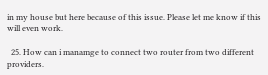in my house but here because of this issue. Please let me know if this will even work.

  25. How can i manamge to connect two router from two different providers.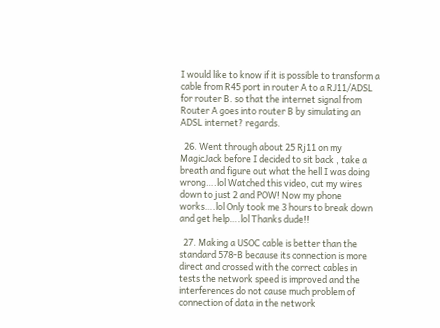I would like to know if it is possible to transform a cable from R45 port in router A to a RJ11/ADSL for router B. so that the internet signal from Router A goes into router B by simulating an ADSL internet? regards.

  26. Went through about 25 Rj11 on my MagicJack before I decided to sit back , take a breath and figure out what the hell I was doing wrong….lol Watched this video, cut my wires down to just 2 and POW! Now my phone works….lol Only took me 3 hours to break down and get help….lol Thanks dude!!

  27. Making a USOC cable is better than the standard 578-B because its connection is more direct and crossed with the correct cables in tests the network speed is improved and the interferences do not cause much problem of connection of data in the network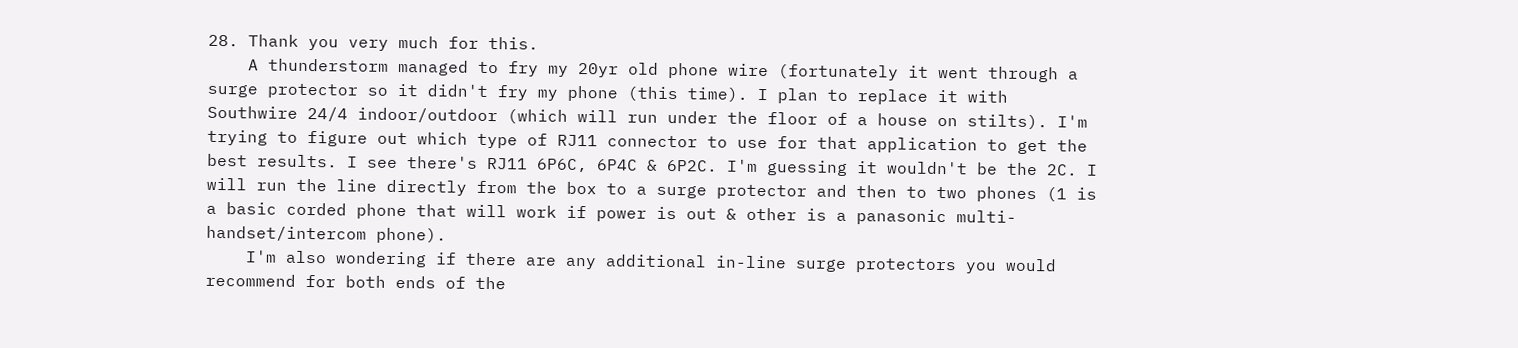28. Thank you very much for this.
    A thunderstorm managed to fry my 20yr old phone wire (fortunately it went through a surge protector so it didn't fry my phone (this time). I plan to replace it with Southwire 24/4 indoor/outdoor (which will run under the floor of a house on stilts). I'm trying to figure out which type of RJ11 connector to use for that application to get the best results. I see there's RJ11 6P6C, 6P4C & 6P2C. I'm guessing it wouldn't be the 2C. I will run the line directly from the box to a surge protector and then to two phones (1 is a basic corded phone that will work if power is out & other is a panasonic multi-handset/intercom phone).
    I'm also wondering if there are any additional in-line surge protectors you would recommend for both ends of the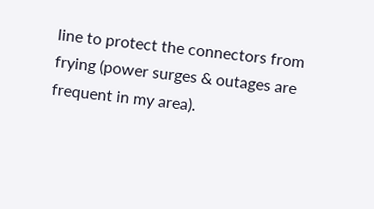line to protect the connectors from frying (power surges & outages are frequent in my area).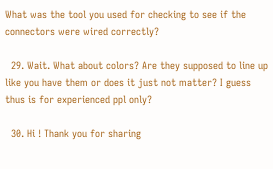What was the tool you used for checking to see if the connectors were wired correctly?

  29. Wait. What about colors? Are they supposed to line up like you have them or does it just not matter? I guess thus is for experienced ppl only?

  30. Hi ! Thank you for sharing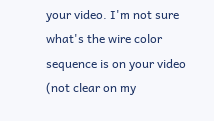your video. I'm not sure what's the wire color sequence is on your video (not clear on my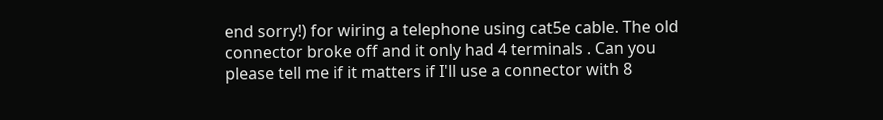end sorry!) for wiring a telephone using cat5e cable. The old connector broke off and it only had 4 terminals . Can you please tell me if it matters if I'll use a connector with 8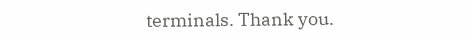terminals. Thank you.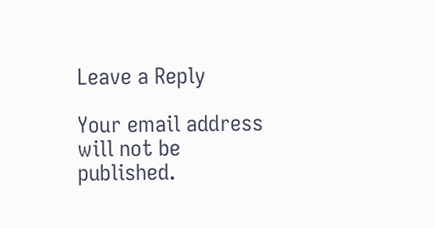Leave a Reply

Your email address will not be published.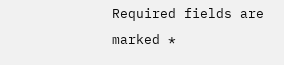Required fields are marked *